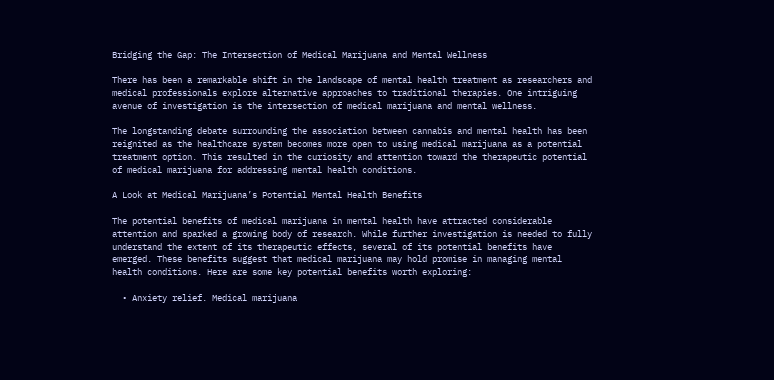Bridging the Gap: The Intersection of Medical Marijuana and Mental Wellness

There has been a remarkable shift in the landscape of mental health treatment as researchers and medical professionals explore alternative approaches to traditional therapies. One intriguing avenue of investigation is the intersection of medical marijuana and mental wellness.

The longstanding debate surrounding the association between cannabis and mental health has been reignited as the healthcare system becomes more open to using medical marijuana as a potential treatment option. This resulted in the curiosity and attention toward the therapeutic potential of medical marijuana for addressing mental health conditions.

A Look at Medical Marijuana’s Potential Mental Health Benefits

The potential benefits of medical marijuana in mental health have attracted considerable attention and sparked a growing body of research. While further investigation is needed to fully understand the extent of its therapeutic effects, several of its potential benefits have emerged. These benefits suggest that medical marijuana may hold promise in managing mental health conditions. Here are some key potential benefits worth exploring:

  • Anxiety relief. Medical marijuana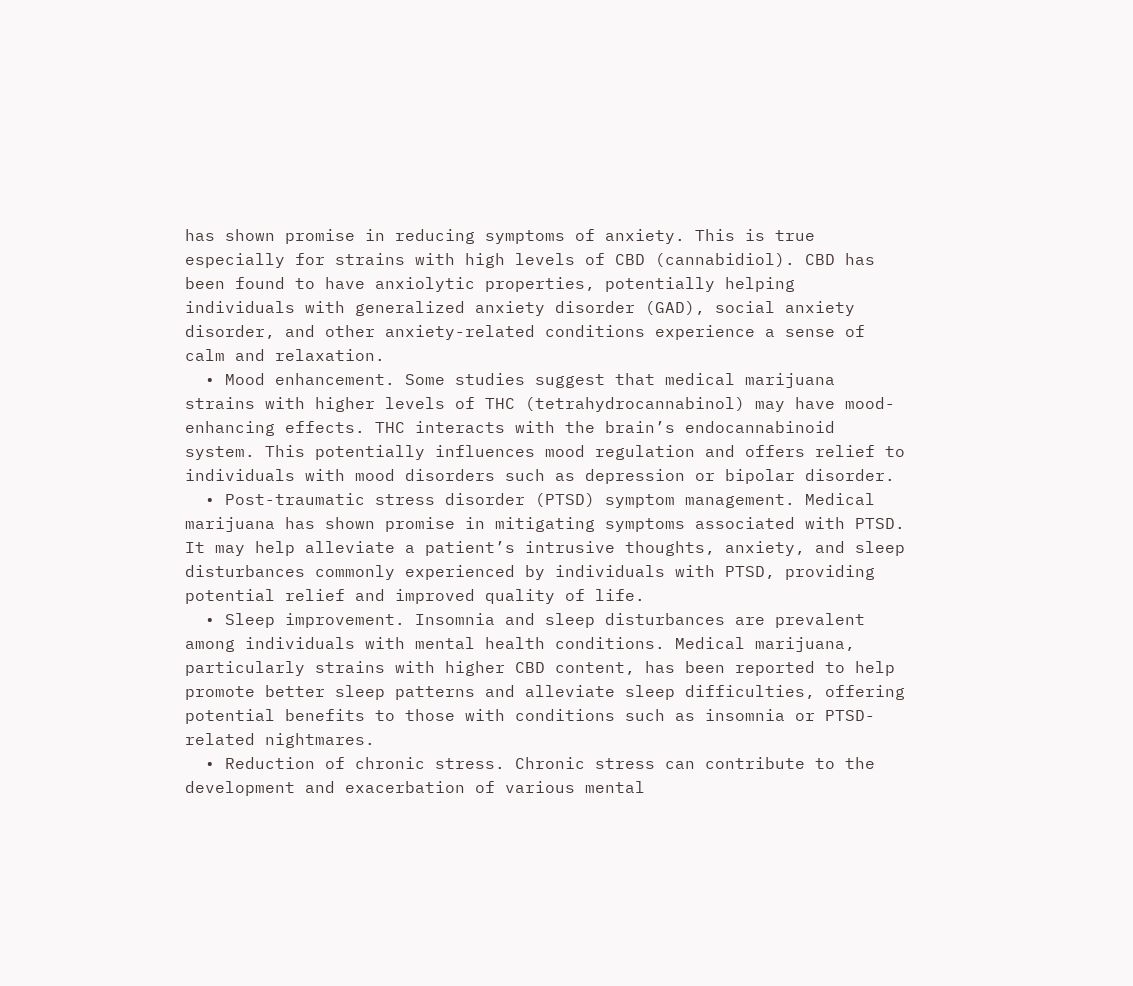has shown promise in reducing symptoms of anxiety. This is true especially for strains with high levels of CBD (cannabidiol). CBD has been found to have anxiolytic properties, potentially helping individuals with generalized anxiety disorder (GAD), social anxiety disorder, and other anxiety-related conditions experience a sense of calm and relaxation.
  • Mood enhancement. Some studies suggest that medical marijuana strains with higher levels of THC (tetrahydrocannabinol) may have mood-enhancing effects. THC interacts with the brain’s endocannabinoid system. This potentially influences mood regulation and offers relief to individuals with mood disorders such as depression or bipolar disorder.
  • Post-traumatic stress disorder (PTSD) symptom management. Medical marijuana has shown promise in mitigating symptoms associated with PTSD. It may help alleviate a patient’s intrusive thoughts, anxiety, and sleep disturbances commonly experienced by individuals with PTSD, providing potential relief and improved quality of life.
  • Sleep improvement. Insomnia and sleep disturbances are prevalent among individuals with mental health conditions. Medical marijuana, particularly strains with higher CBD content, has been reported to help promote better sleep patterns and alleviate sleep difficulties, offering potential benefits to those with conditions such as insomnia or PTSD-related nightmares.
  • Reduction of chronic stress. Chronic stress can contribute to the development and exacerbation of various mental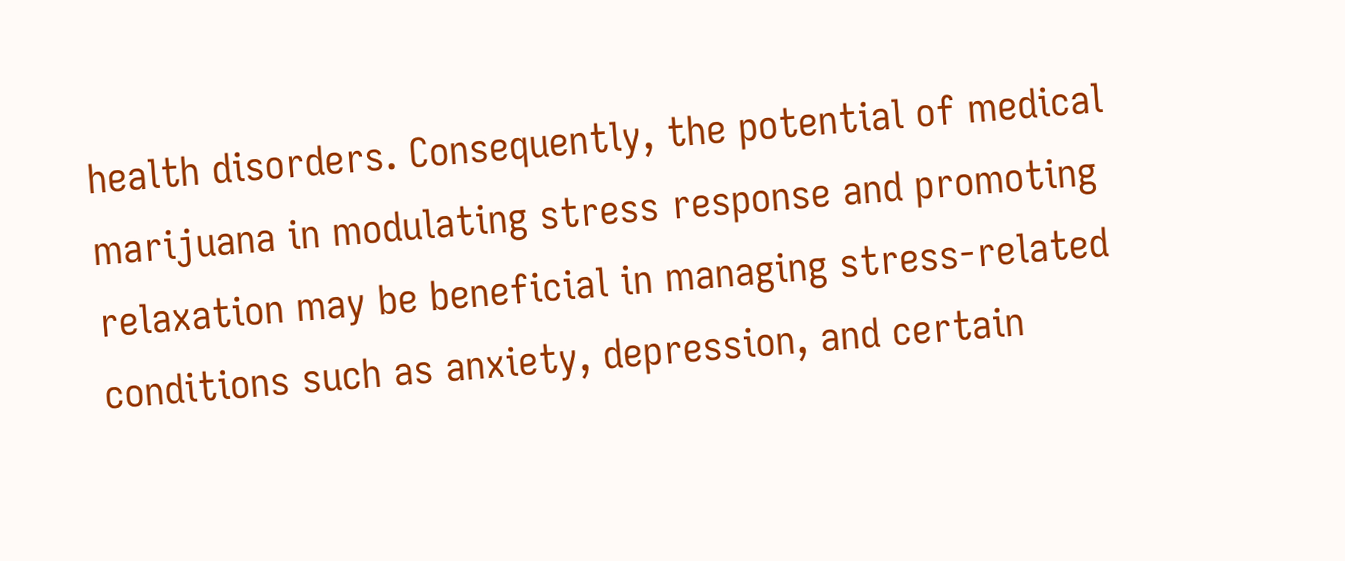health disorders. Consequently, the potential of medical marijuana in modulating stress response and promoting relaxation may be beneficial in managing stress-related conditions such as anxiety, depression, and certain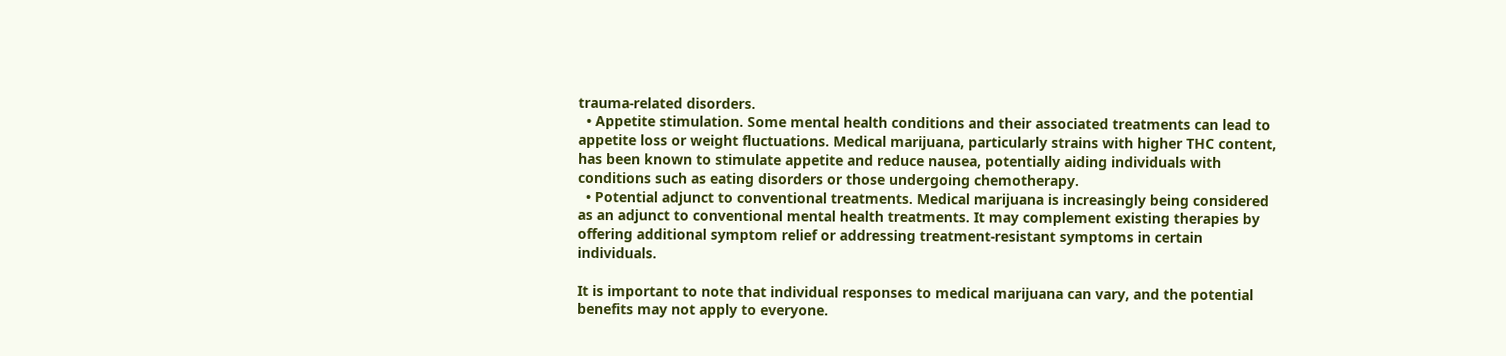trauma-related disorders.
  • Appetite stimulation. Some mental health conditions and their associated treatments can lead to appetite loss or weight fluctuations. Medical marijuana, particularly strains with higher THC content, has been known to stimulate appetite and reduce nausea, potentially aiding individuals with conditions such as eating disorders or those undergoing chemotherapy.
  • Potential adjunct to conventional treatments. Medical marijuana is increasingly being considered as an adjunct to conventional mental health treatments. It may complement existing therapies by offering additional symptom relief or addressing treatment-resistant symptoms in certain individuals.

It is important to note that individual responses to medical marijuana can vary, and the potential benefits may not apply to everyone.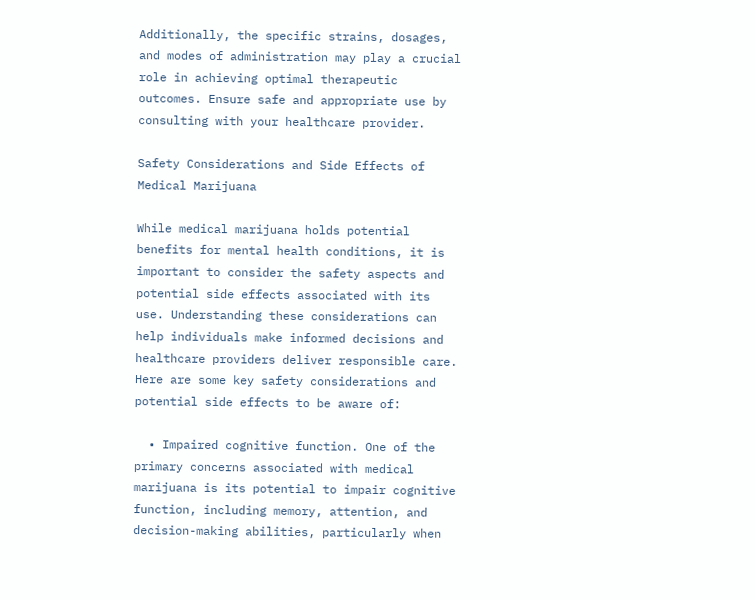Additionally, the specific strains, dosages, and modes of administration may play a crucial role in achieving optimal therapeutic outcomes. Ensure safe and appropriate use by consulting with your healthcare provider.

Safety Considerations and Side Effects of Medical Marijuana

While medical marijuana holds potential benefits for mental health conditions, it is important to consider the safety aspects and potential side effects associated with its use. Understanding these considerations can help individuals make informed decisions and healthcare providers deliver responsible care. Here are some key safety considerations and potential side effects to be aware of:

  • Impaired cognitive function. One of the primary concerns associated with medical marijuana is its potential to impair cognitive function, including memory, attention, and decision-making abilities, particularly when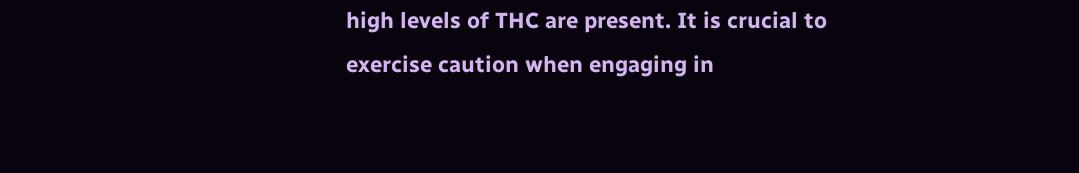high levels of THC are present. It is crucial to exercise caution when engaging in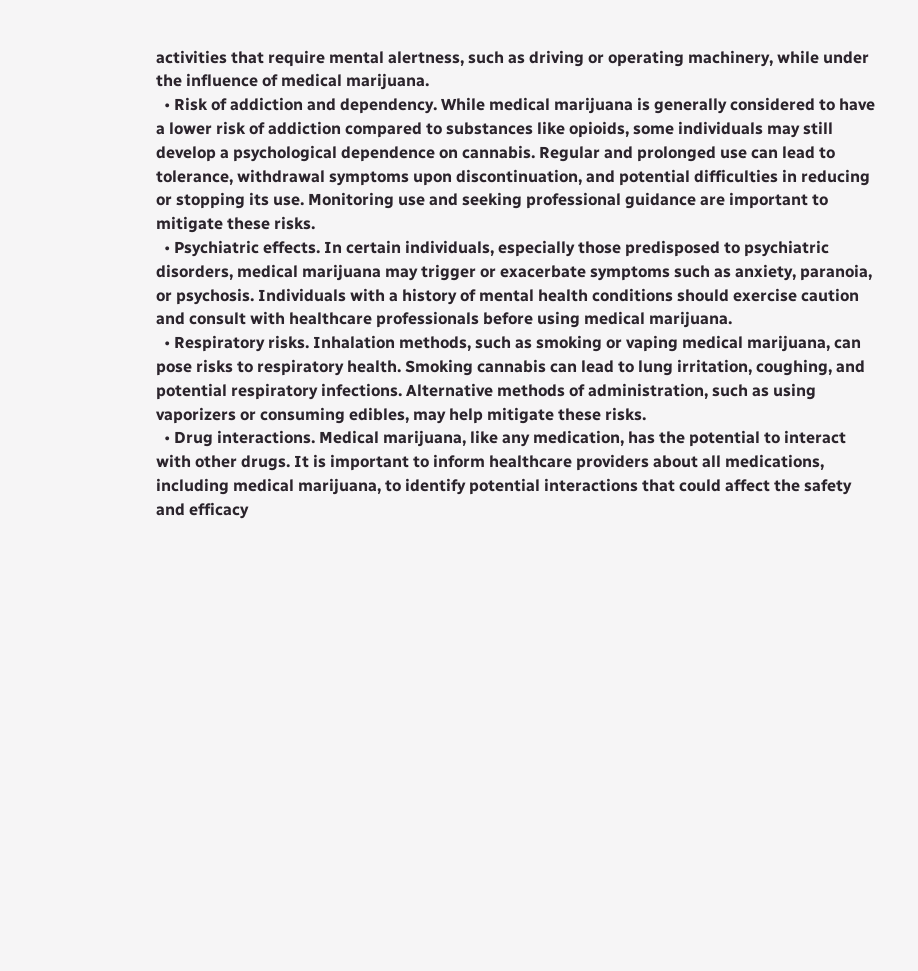activities that require mental alertness, such as driving or operating machinery, while under the influence of medical marijuana.
  • Risk of addiction and dependency. While medical marijuana is generally considered to have a lower risk of addiction compared to substances like opioids, some individuals may still develop a psychological dependence on cannabis. Regular and prolonged use can lead to tolerance, withdrawal symptoms upon discontinuation, and potential difficulties in reducing or stopping its use. Monitoring use and seeking professional guidance are important to mitigate these risks.
  • Psychiatric effects. In certain individuals, especially those predisposed to psychiatric disorders, medical marijuana may trigger or exacerbate symptoms such as anxiety, paranoia, or psychosis. Individuals with a history of mental health conditions should exercise caution and consult with healthcare professionals before using medical marijuana.
  • Respiratory risks. Inhalation methods, such as smoking or vaping medical marijuana, can pose risks to respiratory health. Smoking cannabis can lead to lung irritation, coughing, and potential respiratory infections. Alternative methods of administration, such as using vaporizers or consuming edibles, may help mitigate these risks.
  • Drug interactions. Medical marijuana, like any medication, has the potential to interact with other drugs. It is important to inform healthcare providers about all medications, including medical marijuana, to identify potential interactions that could affect the safety and efficacy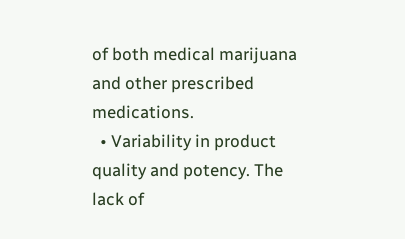of both medical marijuana and other prescribed medications.
  • Variability in product quality and potency. The lack of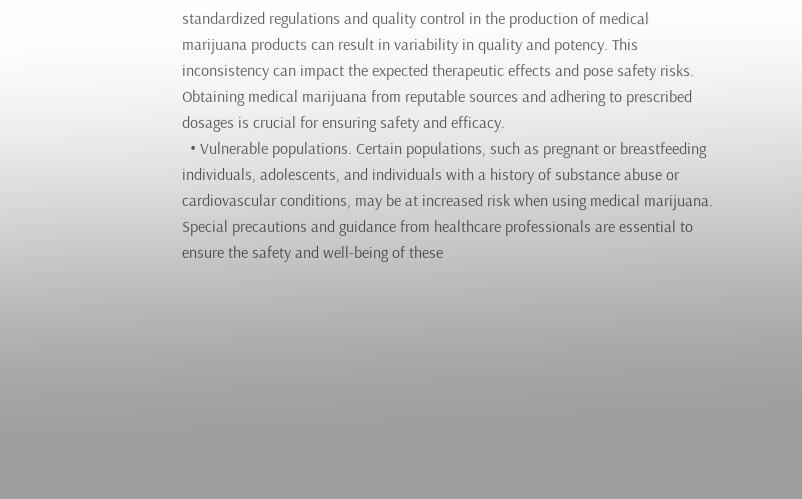standardized regulations and quality control in the production of medical marijuana products can result in variability in quality and potency. This inconsistency can impact the expected therapeutic effects and pose safety risks. Obtaining medical marijuana from reputable sources and adhering to prescribed dosages is crucial for ensuring safety and efficacy.
  • Vulnerable populations. Certain populations, such as pregnant or breastfeeding individuals, adolescents, and individuals with a history of substance abuse or cardiovascular conditions, may be at increased risk when using medical marijuana. Special precautions and guidance from healthcare professionals are essential to ensure the safety and well-being of these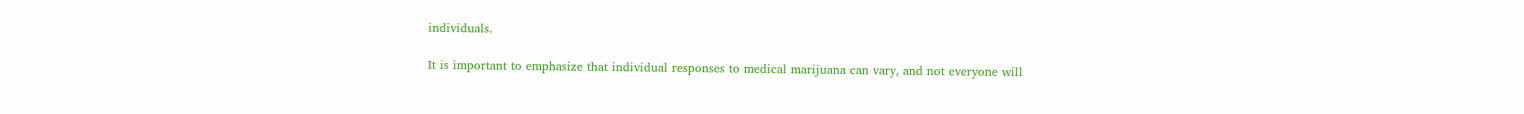individuals.

It is important to emphasize that individual responses to medical marijuana can vary, and not everyone will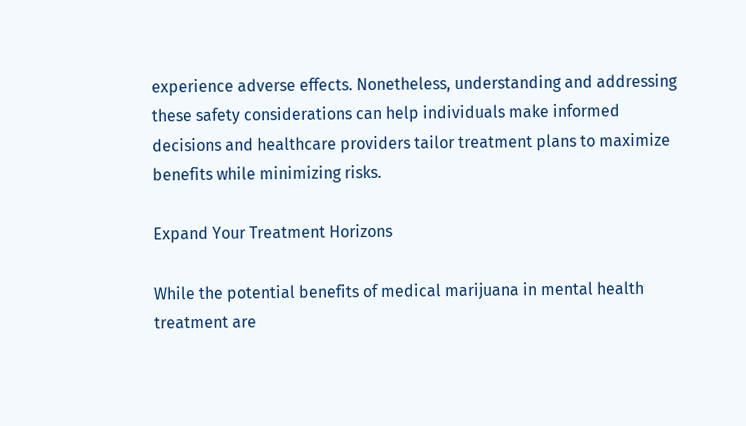experience adverse effects. Nonetheless, understanding and addressing these safety considerations can help individuals make informed decisions and healthcare providers tailor treatment plans to maximize benefits while minimizing risks.

Expand Your Treatment Horizons

While the potential benefits of medical marijuana in mental health treatment are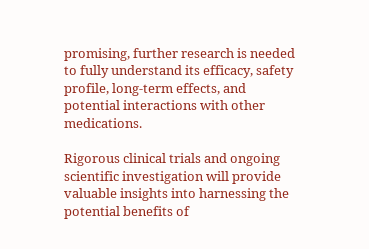promising, further research is needed to fully understand its efficacy, safety profile, long-term effects, and potential interactions with other medications.

Rigorous clinical trials and ongoing scientific investigation will provide valuable insights into harnessing the potential benefits of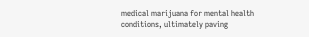medical marijuana for mental health conditions, ultimately paving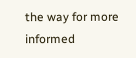the way for more informed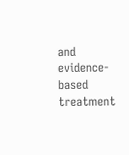and evidence-based treatment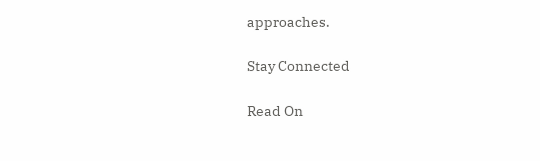approaches.

Stay Connected

Read On